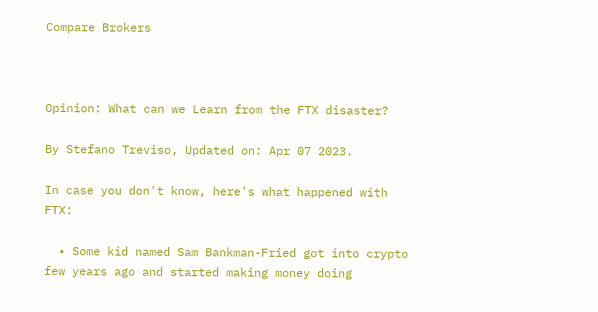Compare Brokers



Opinion: What can we Learn from the FTX disaster?

By Stefano Treviso, Updated on: Apr 07 2023.

In case you don't know, here's what happened with FTX:

  • Some kid named Sam Bankman-Fried got into crypto few years ago and started making money doing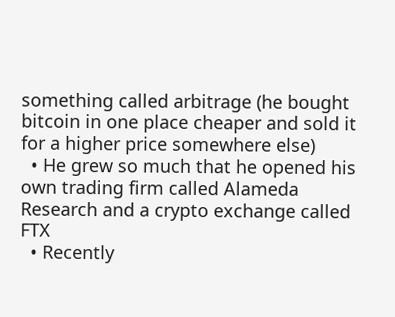something called arbitrage (he bought bitcoin in one place cheaper and sold it for a higher price somewhere else)
  • He grew so much that he opened his own trading firm called Alameda Research and a crypto exchange called FTX
  • Recently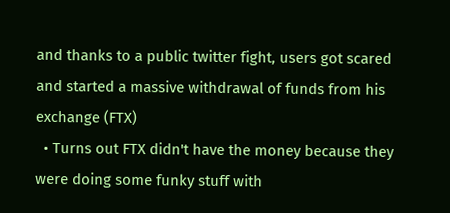and thanks to a public twitter fight, users got scared and started a massive withdrawal of funds from his exchange (FTX)
  • Turns out FTX didn't have the money because they were doing some funky stuff with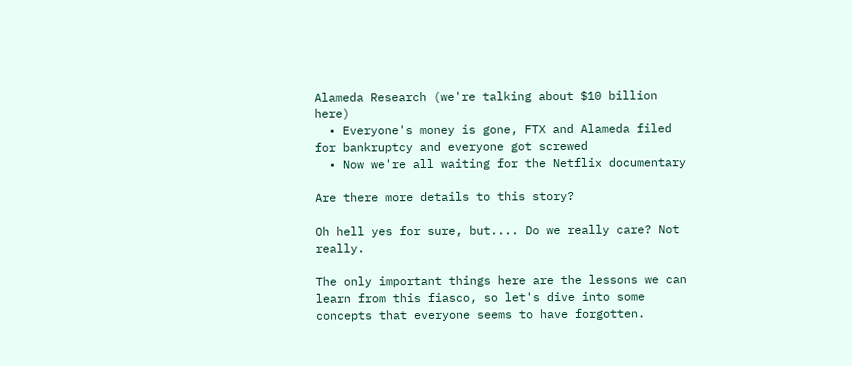Alameda Research (we're talking about $10 billion here)
  • Everyone's money is gone, FTX and Alameda filed for bankruptcy and everyone got screwed
  • Now we're all waiting for the Netflix documentary

Are there more details to this story?

Oh hell yes for sure, but.... Do we really care? Not really.

The only important things here are the lessons we can learn from this fiasco, so let's dive into some concepts that everyone seems to have forgotten.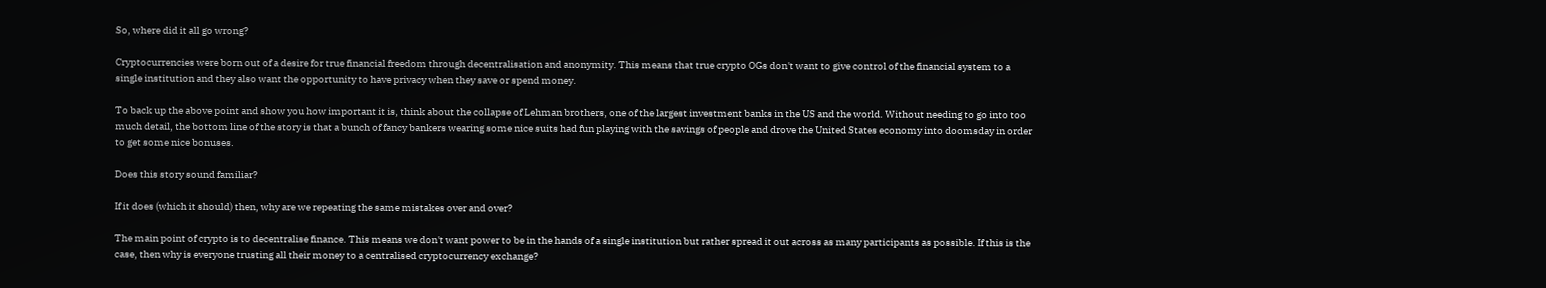So, where did it all go wrong?

Cryptocurrencies were born out of a desire for true financial freedom through decentralisation and anonymity. This means that true crypto OGs don't want to give control of the financial system to a single institution and they also want the opportunity to have privacy when they save or spend money.

To back up the above point and show you how important it is, think about the collapse of Lehman brothers, one of the largest investment banks in the US and the world. Without needing to go into too much detail, the bottom line of the story is that a bunch of fancy bankers wearing some nice suits had fun playing with the savings of people and drove the United States economy into doomsday in order to get some nice bonuses.

Does this story sound familiar?

If it does (which it should) then, why are we repeating the same mistakes over and over?

The main point of crypto is to decentralise finance. This means we don't want power to be in the hands of a single institution but rather spread it out across as many participants as possible. If this is the case, then why is everyone trusting all their money to a centralised cryptocurrency exchange?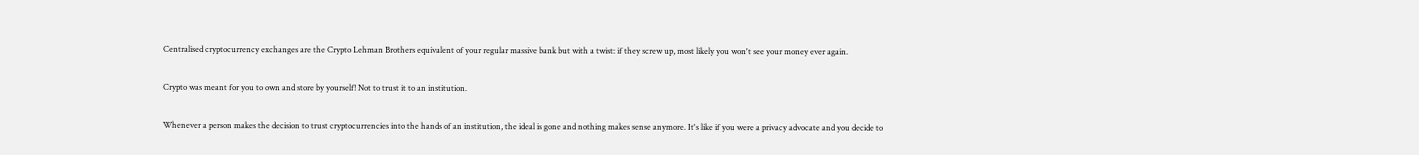Centralised cryptocurrency exchanges are the Crypto Lehman Brothers equivalent of your regular massive bank but with a twist: if they screw up, most likely you won't see your money ever again.

Crypto was meant for you to own and store by yourself! Not to trust it to an institution.

Whenever a person makes the decision to trust cryptocurrencies into the hands of an institution, the ideal is gone and nothing makes sense anymore. It's like if you were a privacy advocate and you decide to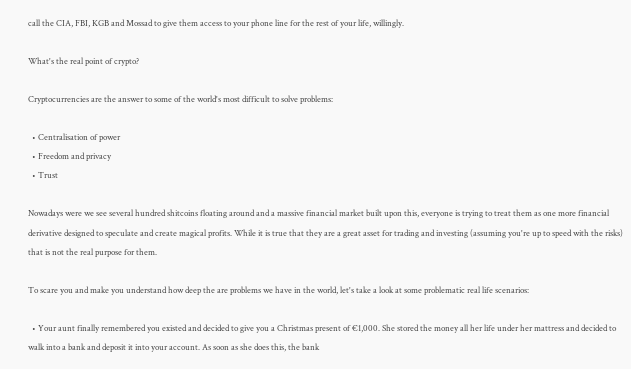call the CIA, FBI, KGB and Mossad to give them access to your phone line for the rest of your life, willingly.

What's the real point of crypto?

Cryptocurrencies are the answer to some of the world's most difficult to solve problems:

  • Centralisation of power
  • Freedom and privacy
  • Trust

Nowadays were we see several hundred shitcoins floating around and a massive financial market built upon this, everyone is trying to treat them as one more financial derivative designed to speculate and create magical profits. While it is true that they are a great asset for trading and investing (assuming you're up to speed with the risks) that is not the real purpose for them.

To scare you and make you understand how deep the are problems we have in the world, let's take a look at some problematic real life scenarios:

  • Your aunt finally remembered you existed and decided to give you a Christmas present of €1,000. She stored the money all her life under her mattress and decided to walk into a bank and deposit it into your account. As soon as she does this, the bank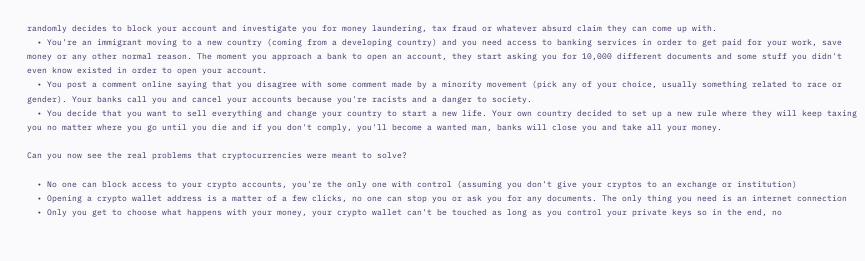randomly decides to block your account and investigate you for money laundering, tax fraud or whatever absurd claim they can come up with.
  • You're an immigrant moving to a new country (coming from a developing country) and you need access to banking services in order to get paid for your work, save money or any other normal reason. The moment you approach a bank to open an account, they start asking you for 10,000 different documents and some stuff you didn't even know existed in order to open your account.
  • You post a comment online saying that you disagree with some comment made by a minority movement (pick any of your choice, usually something related to race or gender). Your banks call you and cancel your accounts because you're racists and a danger to society.
  • You decide that you want to sell everything and change your country to start a new life. Your own country decided to set up a new rule where they will keep taxing you no matter where you go until you die and if you don't comply, you'll become a wanted man, banks will close you and take all your money.

Can you now see the real problems that cryptocurrencies were meant to solve?

  • No one can block access to your crypto accounts, you're the only one with control (assuming you don't give your cryptos to an exchange or institution)
  • Opening a crypto wallet address is a matter of a few clicks, no one can stop you or ask you for any documents. The only thing you need is an internet connection
  • Only you get to choose what happens with your money, your crypto wallet can't be touched as long as you control your private keys so in the end, no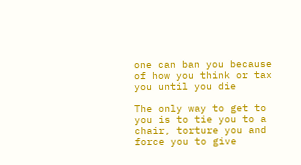one can ban you because of how you think or tax you until you die

The only way to get to you is to tie you to a chair, torture you and force you to give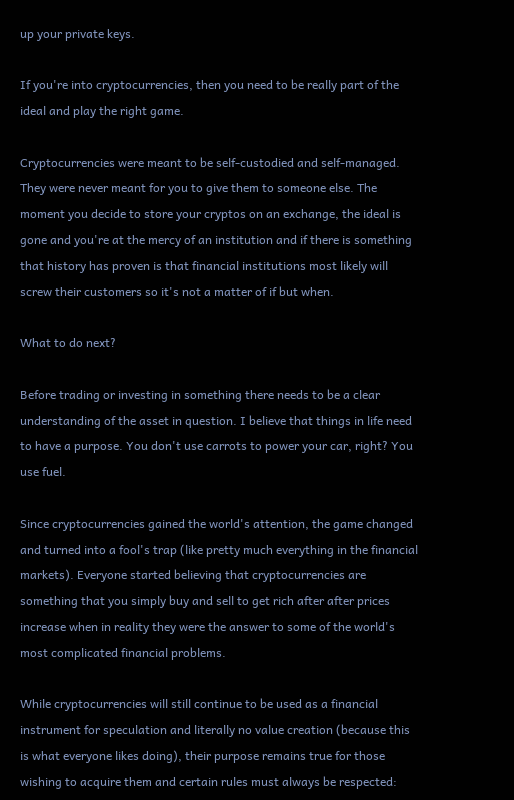up your private keys.

If you're into cryptocurrencies, then you need to be really part of the ideal and play the right game.

Cryptocurrencies were meant to be self-custodied and self-managed. They were never meant for you to give them to someone else. The moment you decide to store your cryptos on an exchange, the ideal is gone and you're at the mercy of an institution and if there is something that history has proven is that financial institutions most likely will screw their customers so it's not a matter of if but when.

What to do next?

Before trading or investing in something there needs to be a clear understanding of the asset in question. I believe that things in life need to have a purpose. You don't use carrots to power your car, right? You use fuel.

Since cryptocurrencies gained the world's attention, the game changed and turned into a fool's trap (like pretty much everything in the financial markets). Everyone started believing that cryptocurrencies are something that you simply buy and sell to get rich after after prices increase when in reality they were the answer to some of the world's most complicated financial problems.

While cryptocurrencies will still continue to be used as a financial instrument for speculation and literally no value creation (because this is what everyone likes doing), their purpose remains true for those wishing to acquire them and certain rules must always be respected: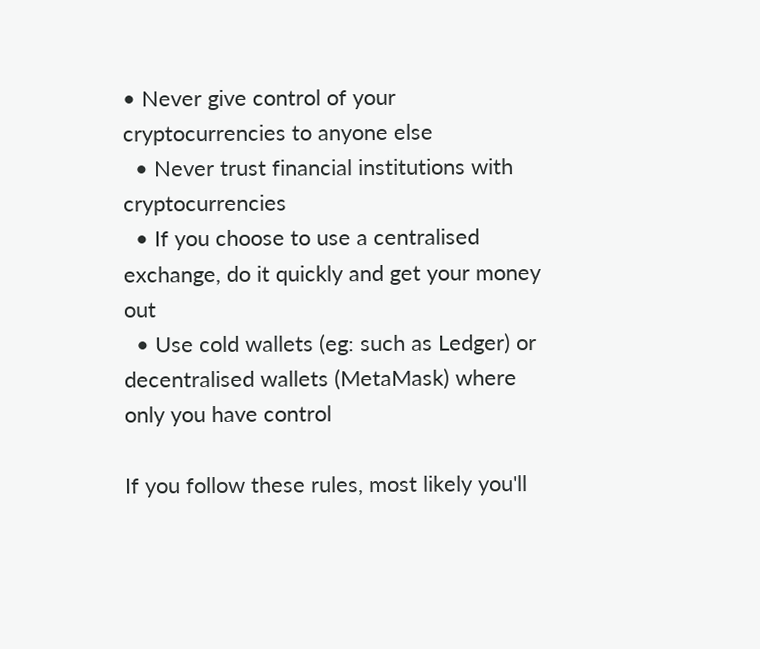• Never give control of your cryptocurrencies to anyone else
  • Never trust financial institutions with cryptocurrencies
  • If you choose to use a centralised exchange, do it quickly and get your money out
  • Use cold wallets (eg: such as Ledger) or decentralised wallets (MetaMask) where only you have control

If you follow these rules, most likely you'll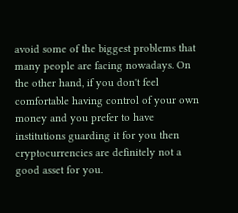avoid some of the biggest problems that many people are facing nowadays. On the other hand, if you don't feel comfortable having control of your own money and you prefer to have institutions guarding it for you then cryptocurrencies are definitely not a good asset for you.